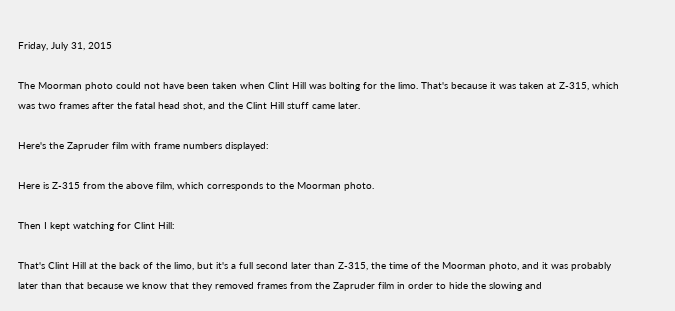Friday, July 31, 2015

The Moorman photo could not have been taken when Clint Hill was bolting for the limo. That's because it was taken at Z-315, which was two frames after the fatal head shot, and the Clint Hill stuff came later.

Here's the Zapruder film with frame numbers displayed:

Here is Z-315 from the above film, which corresponds to the Moorman photo.

Then I kept watching for Clint Hill:

That's Clint Hill at the back of the limo, but it's a full second later than Z-315, the time of the Moorman photo, and it was probably later than that because we know that they removed frames from the Zapruder film in order to hide the slowing and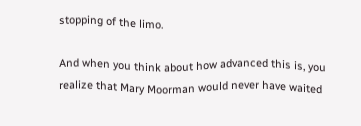stopping of the limo.

And when you think about how advanced this is, you realize that Mary Moorman would never have waited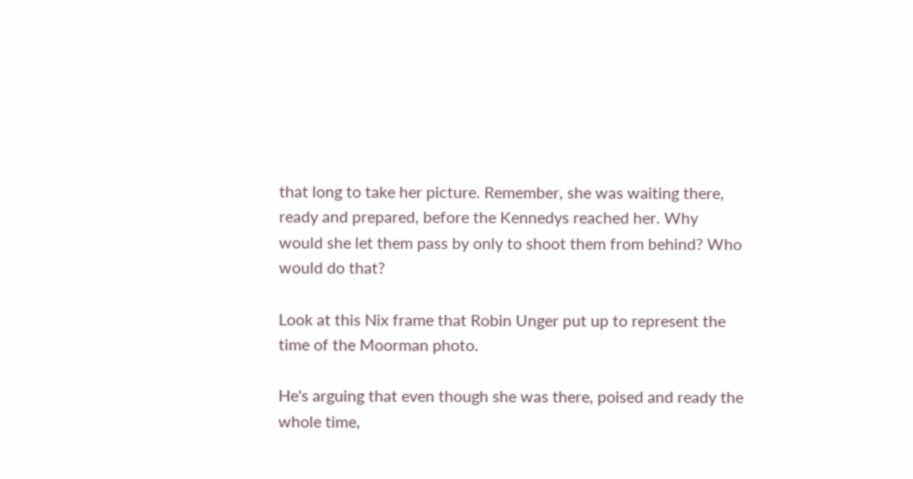that long to take her picture. Remember, she was waiting there, ready and prepared, before the Kennedys reached her. Why would she let them pass by only to shoot them from behind? Who would do that?

Look at this Nix frame that Robin Unger put up to represent the time of the Moorman photo.

He's arguing that even though she was there, poised and ready the whole time,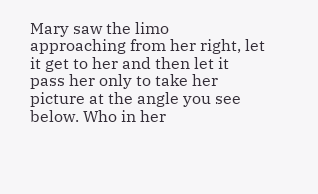Mary saw the limo approaching from her right, let it get to her and then let it pass her only to take her picture at the angle you see below. Who in her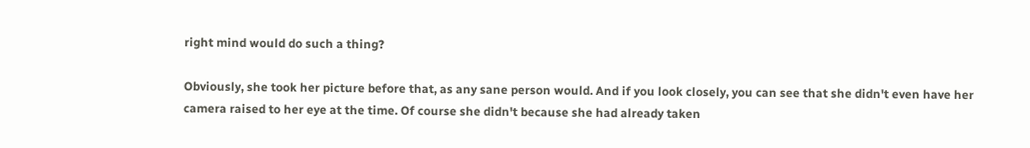right mind would do such a thing?

Obviously, she took her picture before that, as any sane person would. And if you look closely, you can see that she didn't even have her camera raised to her eye at the time. Of course she didn't because she had already taken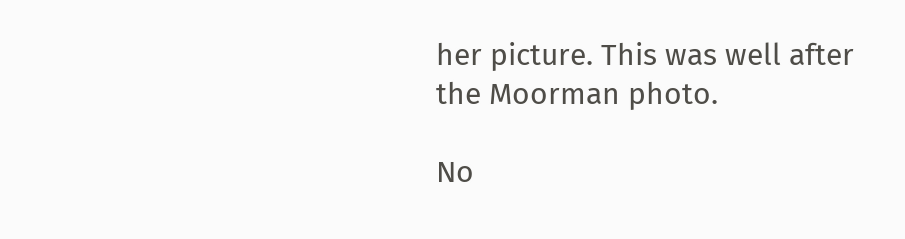her picture. This was well after the Moorman photo.

No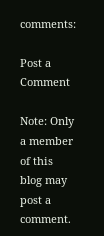comments:

Post a Comment

Note: Only a member of this blog may post a comment.